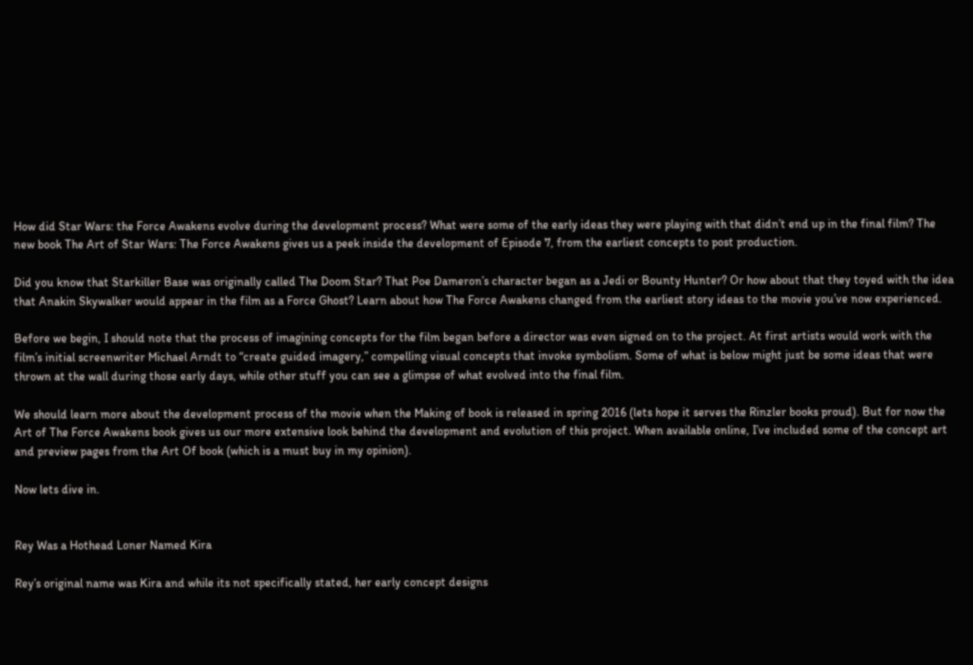How did Star Wars: the Force Awakens evolve during the development process? What were some of the early ideas they were playing with that didn’t end up in the final film? The new book The Art of Star Wars: The Force Awakens gives us a peek inside the development of Episode 7, from the earliest concepts to post production.

Did you know that Starkiller Base was originally called The Doom Star? That Poe Dameron’s character began as a Jedi or Bounty Hunter? Or how about that they toyed with the idea that Anakin Skywalker would appear in the film as a Force Ghost? Learn about how The Force Awakens changed from the earliest story ideas to the movie you’ve now experienced.

Before we begin, I should note that the process of imagining concepts for the film began before a director was even signed on to the project. At first artists would work with the film’s initial screenwriter Michael Arndt to “create guided imagery,” compelling visual concepts that invoke symbolism. Some of what is below might just be some ideas that were thrown at the wall during those early days, while other stuff you can see a glimpse of what evolved into the final film.

We should learn more about the development process of the movie when the Making of book is released in spring 2016 (lets hope it serves the Rinzler books proud). But for now the Art of The Force Awakens book gives us our more extensive look behind the development and evolution of this project. When available online, I’ve included some of the concept art and preview pages from the Art Of book (which is a must buy in my opinion).

Now lets dive in.


Rey Was a Hothead Loner Named Kira

Rey’s original name was Kira and while its not specifically stated, her early concept designs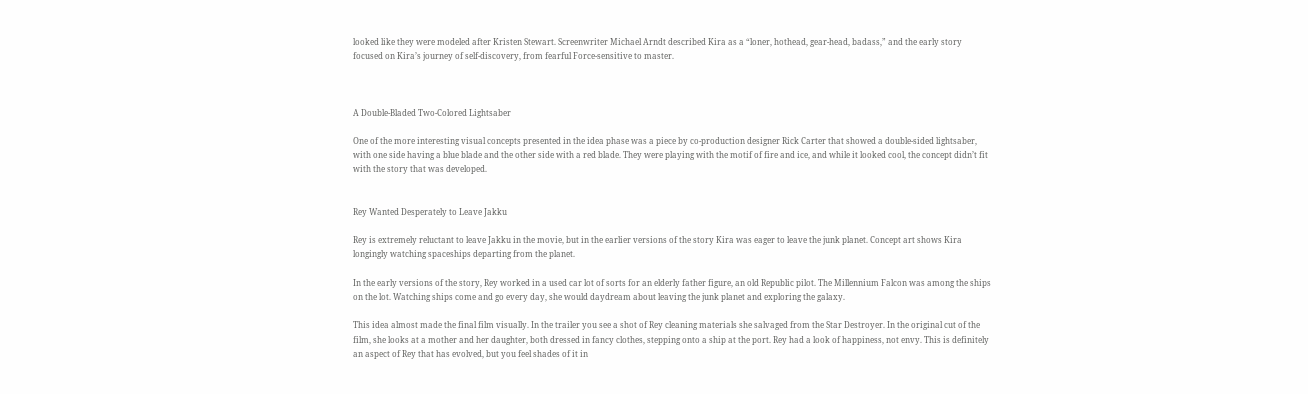looked like they were modeled after Kristen Stewart. Screenwriter Michael Arndt described Kira as a “loner, hothead, gear-head, badass,” and the early story focused on Kira’s journey of self-discovery, from fearful Force-sensitive to master.



A Double-Bladed Two-Colored Lightsaber

One of the more interesting visual concepts presented in the idea phase was a piece by co-production designer Rick Carter that showed a double-sided lightsaber, with one side having a blue blade and the other side with a red blade. They were playing with the motif of fire and ice, and while it looked cool, the concept didn’t fit with the story that was developed.


Rey Wanted Desperately to Leave Jakku

Rey is extremely reluctant to leave Jakku in the movie, but in the earlier versions of the story Kira was eager to leave the junk planet. Concept art shows Kira longingly watching spaceships departing from the planet.

In the early versions of the story, Rey worked in a used car lot of sorts for an elderly father figure, an old Republic pilot. The Millennium Falcon was among the ships on the lot. Watching ships come and go every day, she would daydream about leaving the junk planet and exploring the galaxy.

This idea almost made the final film visually. In the trailer you see a shot of Rey cleaning materials she salvaged from the Star Destroyer. In the original cut of the film, she looks at a mother and her daughter, both dressed in fancy clothes, stepping onto a ship at the port. Rey had a look of happiness, not envy. This is definitely an aspect of Rey that has evolved, but you feel shades of it in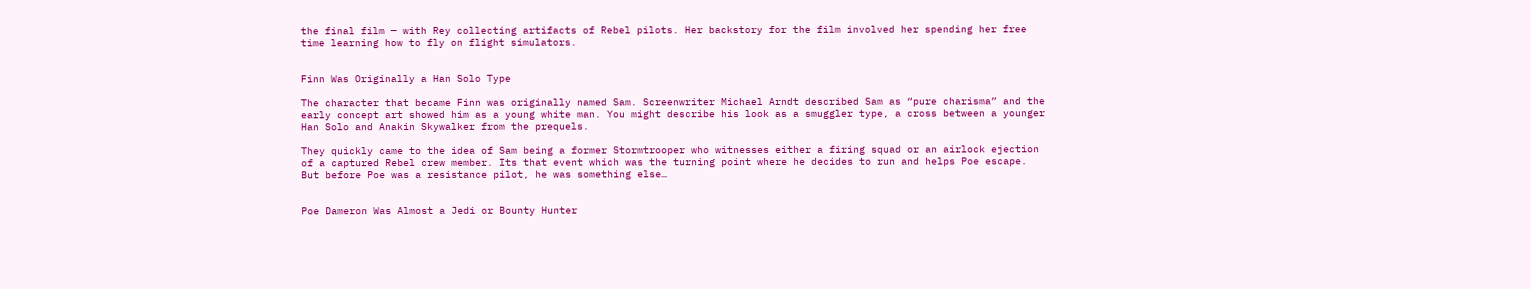the final film — with Rey collecting artifacts of Rebel pilots. Her backstory for the film involved her spending her free time learning how to fly on flight simulators.


Finn Was Originally a Han Solo Type

The character that became Finn was originally named Sam. Screenwriter Michael Arndt described Sam as “pure charisma” and the early concept art showed him as a young white man. You might describe his look as a smuggler type, a cross between a younger Han Solo and Anakin Skywalker from the prequels.

They quickly came to the idea of Sam being a former Stormtrooper who witnesses either a firing squad or an airlock ejection of a captured Rebel crew member. Its that event which was the turning point where he decides to run and helps Poe escape. But before Poe was a resistance pilot, he was something else…


Poe Dameron Was Almost a Jedi or Bounty Hunter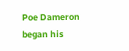Poe Dameron began his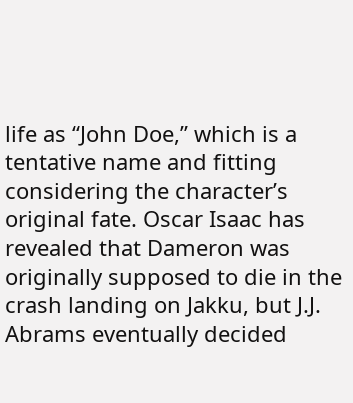life as “John Doe,” which is a tentative name and fitting considering the character’s original fate. Oscar Isaac has revealed that Dameron was originally supposed to die in the crash landing on Jakku, but J.J. Abrams eventually decided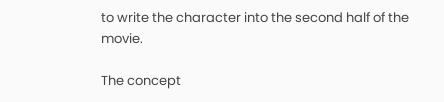to write the character into the second half of the movie.

The concept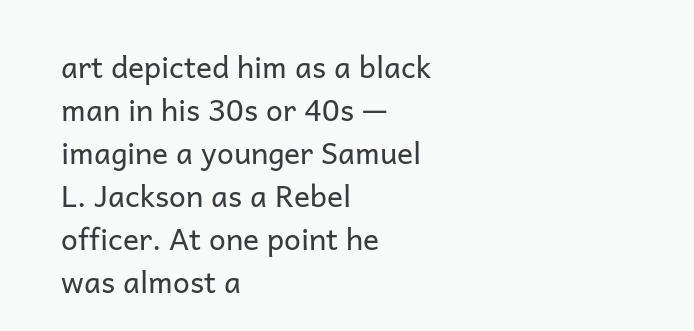art depicted him as a black man in his 30s or 40s — imagine a younger Samuel L. Jackson as a Rebel officer. At one point he was almost a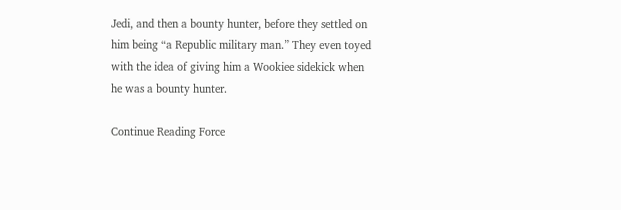Jedi, and then a bounty hunter, before they settled on him being “a Republic military man.” They even toyed with the idea of giving him a Wookiee sidekick when he was a bounty hunter.

Continue Reading Force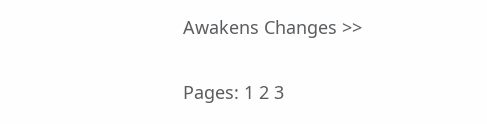Awakens Changes >>

Pages: 1 2 3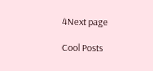4Next page

Cool Posts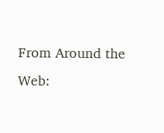From Around the Web: